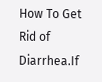How To Get Rid of Diarrhea.If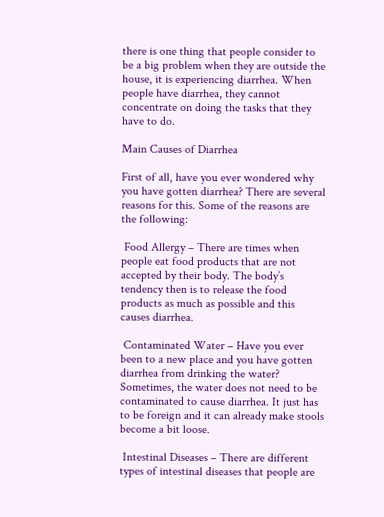there is one thing that people consider to be a big problem when they are outside the house, it is experiencing diarrhea. When people have diarrhea, they cannot concentrate on doing the tasks that they have to do.

Main Causes of Diarrhea

First of all, have you ever wondered why you have gotten diarrhea? There are several reasons for this. Some of the reasons are the following:

 Food Allergy – There are times when people eat food products that are not accepted by their body. The body’s tendency then is to release the food products as much as possible and this causes diarrhea.

 Contaminated Water – Have you ever been to a new place and you have gotten diarrhea from drinking the water? Sometimes, the water does not need to be contaminated to cause diarrhea. It just has to be foreign and it can already make stools become a bit loose.

 Intestinal Diseases – There are different types of intestinal diseases that people are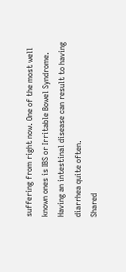suffering from right now. One of the most well known ones is IBS or Irritable Bowel Syndrome. Having an intestinal disease can result to having diarrhea quite often.
Shared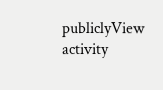publiclyView activity